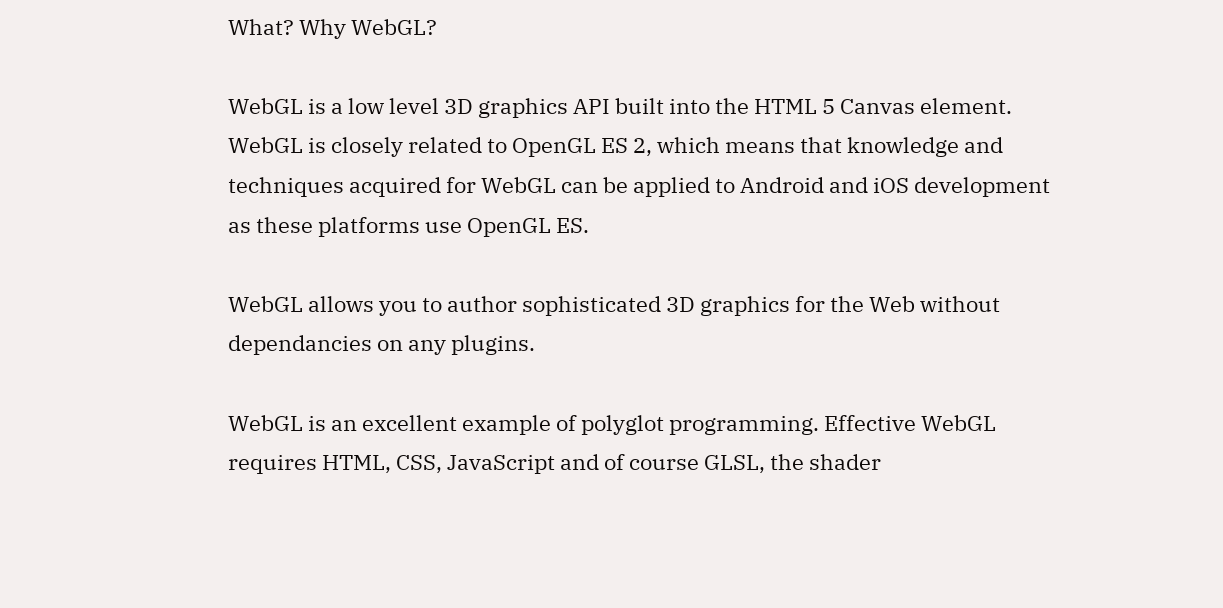What? Why WebGL?

WebGL is a low level 3D graphics API built into the HTML 5 Canvas element. WebGL is closely related to OpenGL ES 2, which means that knowledge and techniques acquired for WebGL can be applied to Android and iOS development as these platforms use OpenGL ES.

WebGL allows you to author sophisticated 3D graphics for the Web without dependancies on any plugins.

WebGL is an excellent example of polyglot programming. Effective WebGL requires HTML, CSS, JavaScript and of course GLSL, the shader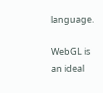language.

WebGL is an ideal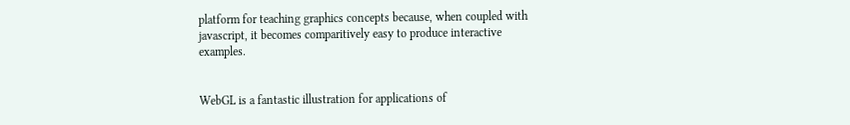platform for teaching graphics concepts because, when coupled with javascript, it becomes comparitively easy to produce interactive examples.


WebGL is a fantastic illustration for applications of